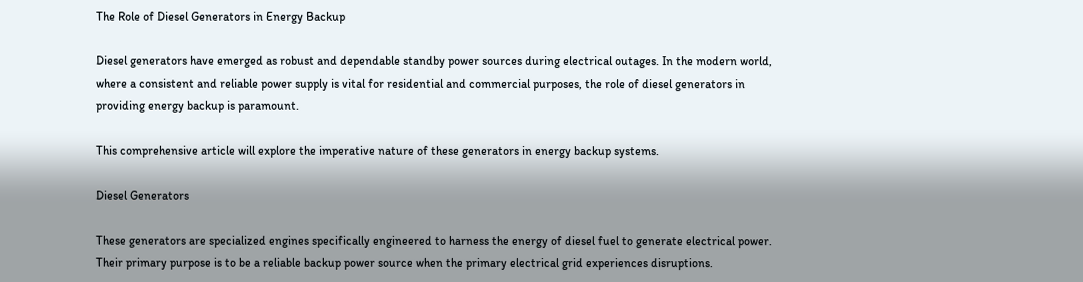The Role of Diesel Generators in Energy Backup

Diesel generators have emerged as robust and dependable standby power sources during electrical outages. In the modern world, where a consistent and reliable power supply is vital for residential and commercial purposes, the role of diesel generators in providing energy backup is paramount.

This comprehensive article will explore the imperative nature of these generators in energy backup systems.

Diesel Generators

These generators are specialized engines specifically engineered to harness the energy of diesel fuel to generate electrical power. Their primary purpose is to be a reliable backup power source when the primary electrical grid experiences disruptions.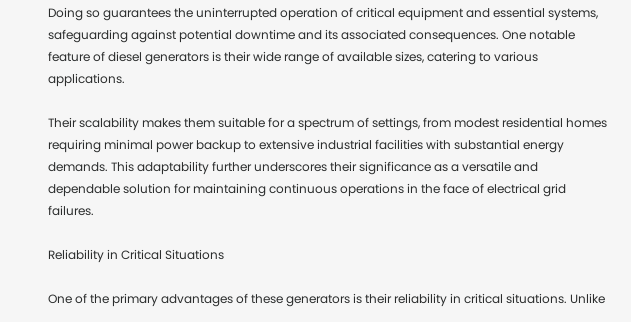Doing so guarantees the uninterrupted operation of critical equipment and essential systems, safeguarding against potential downtime and its associated consequences. One notable feature of diesel generators is their wide range of available sizes, catering to various applications.

Their scalability makes them suitable for a spectrum of settings, from modest residential homes requiring minimal power backup to extensive industrial facilities with substantial energy demands. This adaptability further underscores their significance as a versatile and dependable solution for maintaining continuous operations in the face of electrical grid failures.

Reliability in Critical Situations

One of the primary advantages of these generators is their reliability in critical situations. Unlike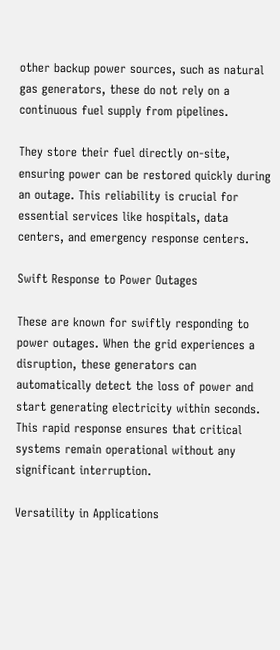other backup power sources, such as natural gas generators, these do not rely on a continuous fuel supply from pipelines.

They store their fuel directly on-site, ensuring power can be restored quickly during an outage. This reliability is crucial for essential services like hospitals, data centers, and emergency response centers.

Swift Response to Power Outages

These are known for swiftly responding to power outages. When the grid experiences a disruption, these generators can automatically detect the loss of power and start generating electricity within seconds. This rapid response ensures that critical systems remain operational without any significant interruption.

Versatility in Applications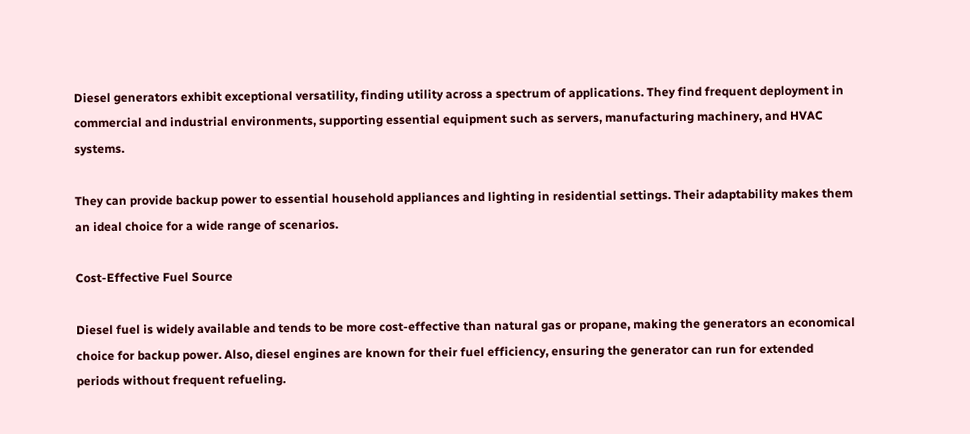Diesel generators exhibit exceptional versatility, finding utility across a spectrum of applications. They find frequent deployment in commercial and industrial environments, supporting essential equipment such as servers, manufacturing machinery, and HVAC systems.

They can provide backup power to essential household appliances and lighting in residential settings. Their adaptability makes them an ideal choice for a wide range of scenarios.

Cost-Effective Fuel Source

Diesel fuel is widely available and tends to be more cost-effective than natural gas or propane, making the generators an economical choice for backup power. Also, diesel engines are known for their fuel efficiency, ensuring the generator can run for extended periods without frequent refueling.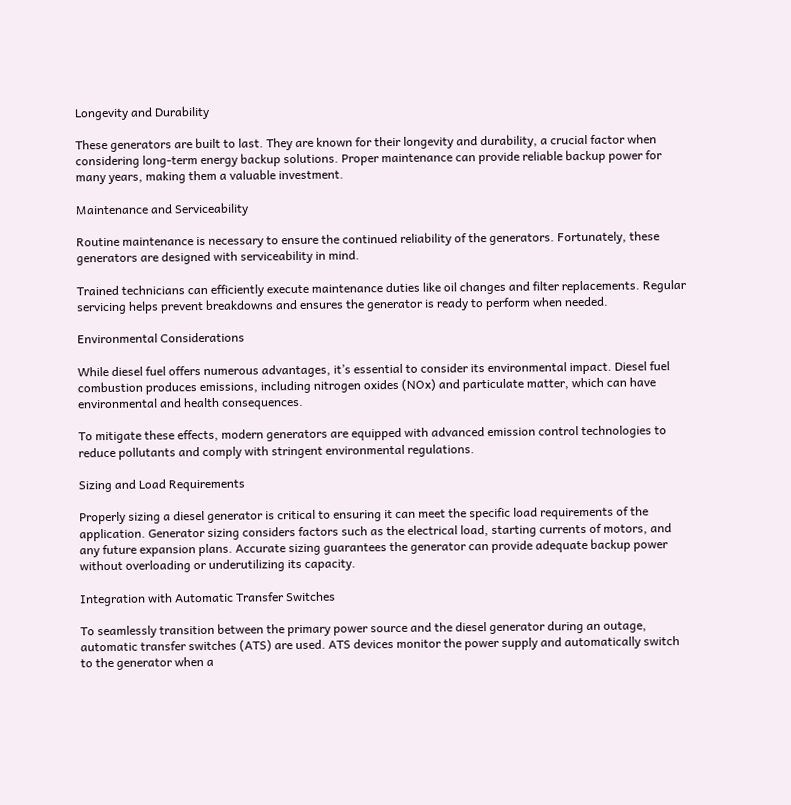Longevity and Durability

These generators are built to last. They are known for their longevity and durability, a crucial factor when considering long-term energy backup solutions. Proper maintenance can provide reliable backup power for many years, making them a valuable investment.

Maintenance and Serviceability

Routine maintenance is necessary to ensure the continued reliability of the generators. Fortunately, these generators are designed with serviceability in mind.

Trained technicians can efficiently execute maintenance duties like oil changes and filter replacements. Regular servicing helps prevent breakdowns and ensures the generator is ready to perform when needed.

Environmental Considerations

While diesel fuel offers numerous advantages, it’s essential to consider its environmental impact. Diesel fuel combustion produces emissions, including nitrogen oxides (NOx) and particulate matter, which can have environmental and health consequences.

To mitigate these effects, modern generators are equipped with advanced emission control technologies to reduce pollutants and comply with stringent environmental regulations.

Sizing and Load Requirements

Properly sizing a diesel generator is critical to ensuring it can meet the specific load requirements of the application. Generator sizing considers factors such as the electrical load, starting currents of motors, and any future expansion plans. Accurate sizing guarantees the generator can provide adequate backup power without overloading or underutilizing its capacity.

Integration with Automatic Transfer Switches

To seamlessly transition between the primary power source and the diesel generator during an outage, automatic transfer switches (ATS) are used. ATS devices monitor the power supply and automatically switch to the generator when a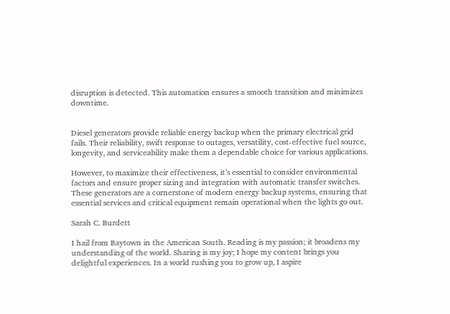disruption is detected. This automation ensures a smooth transition and minimizes downtime.


Diesel generators provide reliable energy backup when the primary electrical grid fails. Their reliability, swift response to outages, versatility, cost-effective fuel source, longevity, and serviceability make them a dependable choice for various applications.

However, to maximize their effectiveness, it’s essential to consider environmental factors and ensure proper sizing and integration with automatic transfer switches. These generators are a cornerstone of modern energy backup systems, ensuring that essential services and critical equipment remain operational when the lights go out.

Sarah C. Burdett

I hail from Baytown in the American South. Reading is my passion; it broadens my understanding of the world. Sharing is my joy; I hope my content brings you delightful experiences. In a world rushing you to grow up, I aspire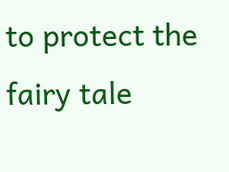to protect the fairy tale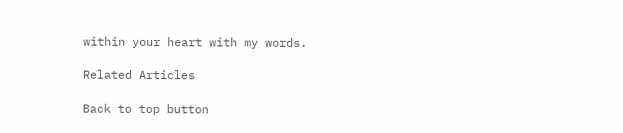within your heart with my words.

Related Articles

Back to top button